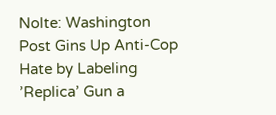Nolte: Washington Post Gins Up Anti-Cop Hate by Labeling ’Replica’ Gun a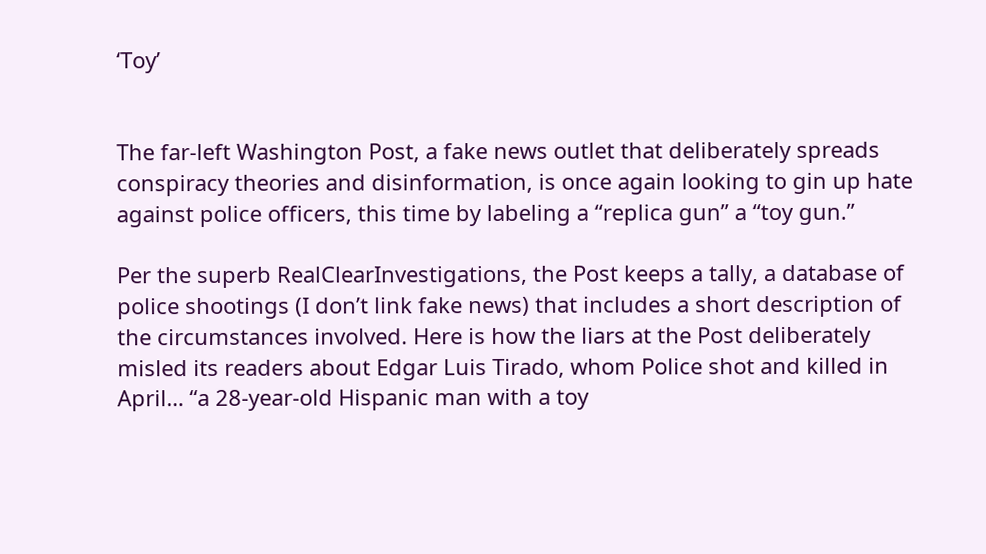‘Toy’


The far-left Washington Post, a fake news outlet that deliberately spreads conspiracy theories and disinformation, is once again looking to gin up hate against police officers, this time by labeling a “replica gun” a “toy gun.”

Per the superb RealClearInvestigations, the Post keeps a tally, a database of police shootings (I don’t link fake news) that includes a short description of the circumstances involved. Here is how the liars at the Post deliberately misled its readers about Edgar Luis Tirado, whom Police shot and killed in April… “a 28-year-old Hispanic man with a toy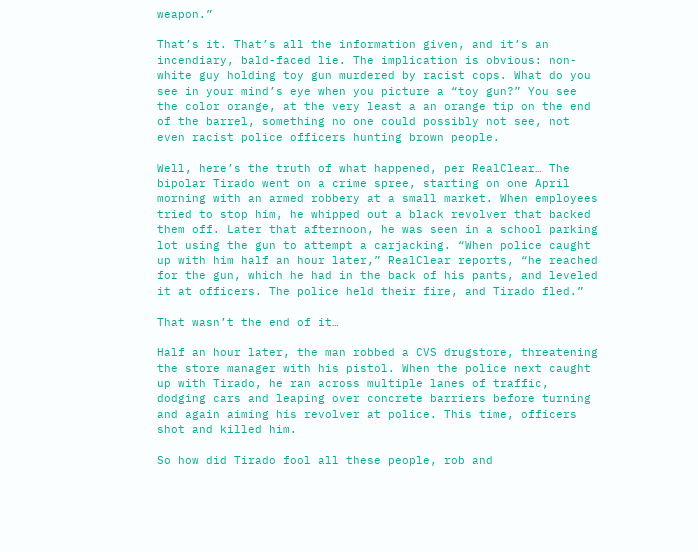weapon.”

That’s it. That’s all the information given, and it’s an incendiary, bald-faced lie. The implication is obvious: non-white guy holding toy gun murdered by racist cops. What do you see in your mind’s eye when you picture a “toy gun?” You see the color orange, at the very least a an orange tip on the end of the barrel, something no one could possibly not see, not even racist police officers hunting brown people.

Well, here’s the truth of what happened, per RealClear… The bipolar Tirado went on a crime spree, starting on one April morning with an armed robbery at a small market. When employees tried to stop him, he whipped out a black revolver that backed them off. Later that afternoon, he was seen in a school parking lot using the gun to attempt a carjacking. “When police caught up with him half an hour later,” RealClear reports, “he reached for the gun, which he had in the back of his pants, and leveled it at officers. The police held their fire, and Tirado fled.”

That wasn’t the end of it…

Half an hour later, the man robbed a CVS drugstore, threatening the store manager with his pistol. When the police next caught up with Tirado, he ran across multiple lanes of traffic, dodging cars and leaping over concrete barriers before turning and again aiming his revolver at police. This time, officers shot and killed him.

So how did Tirado fool all these people, rob and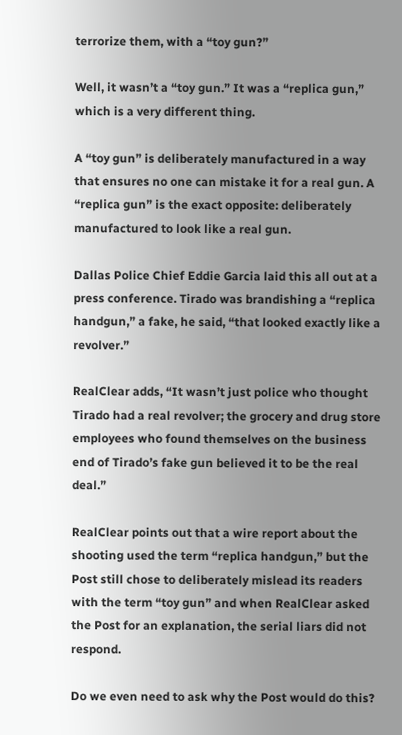terrorize them, with a “toy gun?”

Well, it wasn’t a “toy gun.” It was a “replica gun,” which is a very different thing.

A “toy gun” is deliberately manufactured in a way that ensures no one can mistake it for a real gun. A “replica gun” is the exact opposite: deliberately manufactured to look like a real gun.

Dallas Police Chief Eddie Garcia laid this all out at a press conference. Tirado was brandishing a “replica handgun,” a fake, he said, “that looked exactly like a revolver.”

RealClear adds, “It wasn’t just police who thought Tirado had a real revolver; the grocery and drug store employees who found themselves on the business end of Tirado’s fake gun believed it to be the real deal.”

RealClear points out that a wire report about the shooting used the term “replica handgun,” but the Post still chose to deliberately mislead its readers with the term “toy gun” and when RealClear asked the Post for an explanation, the serial liars did not respond.

Do we even need to ask why the Post would do this?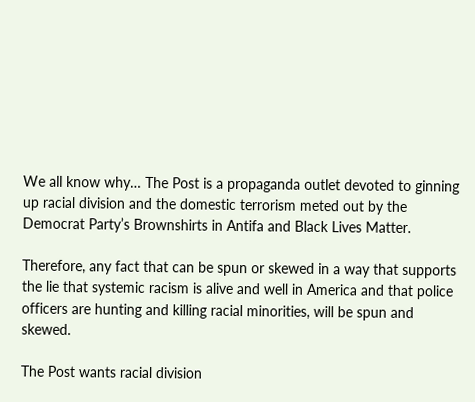We all know why… The Post is a propaganda outlet devoted to ginning up racial division and the domestic terrorism meted out by the Democrat Party’s Brownshirts in Antifa and Black Lives Matter.

Therefore, any fact that can be spun or skewed in a way that supports the lie that systemic racism is alive and well in America and that police officers are hunting and killing racial minorities, will be spun and skewed.

The Post wants racial division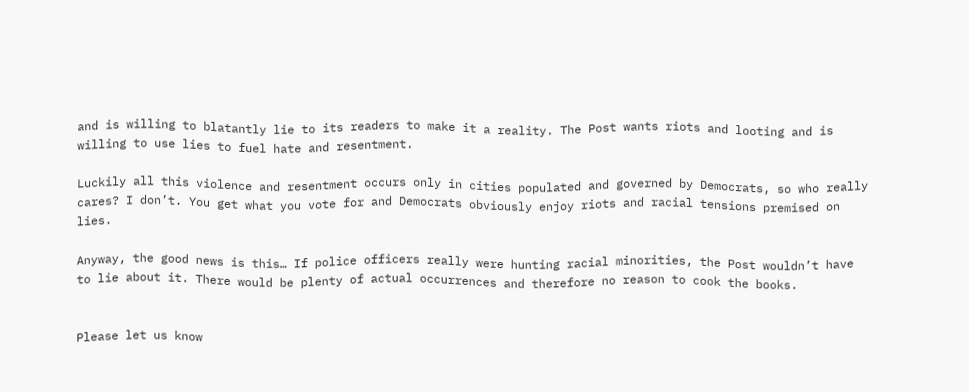and is willing to blatantly lie to its readers to make it a reality. The Post wants riots and looting and is willing to use lies to fuel hate and resentment.

Luckily all this violence and resentment occurs only in cities populated and governed by Democrats, so who really cares? I don’t. You get what you vote for and Democrats obviously enjoy riots and racial tensions premised on lies.

Anyway, the good news is this… If police officers really were hunting racial minorities, the Post wouldn’t have to lie about it. There would be plenty of actual occurrences and therefore no reason to cook the books.


Please let us know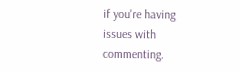if you're having issues with commenting.